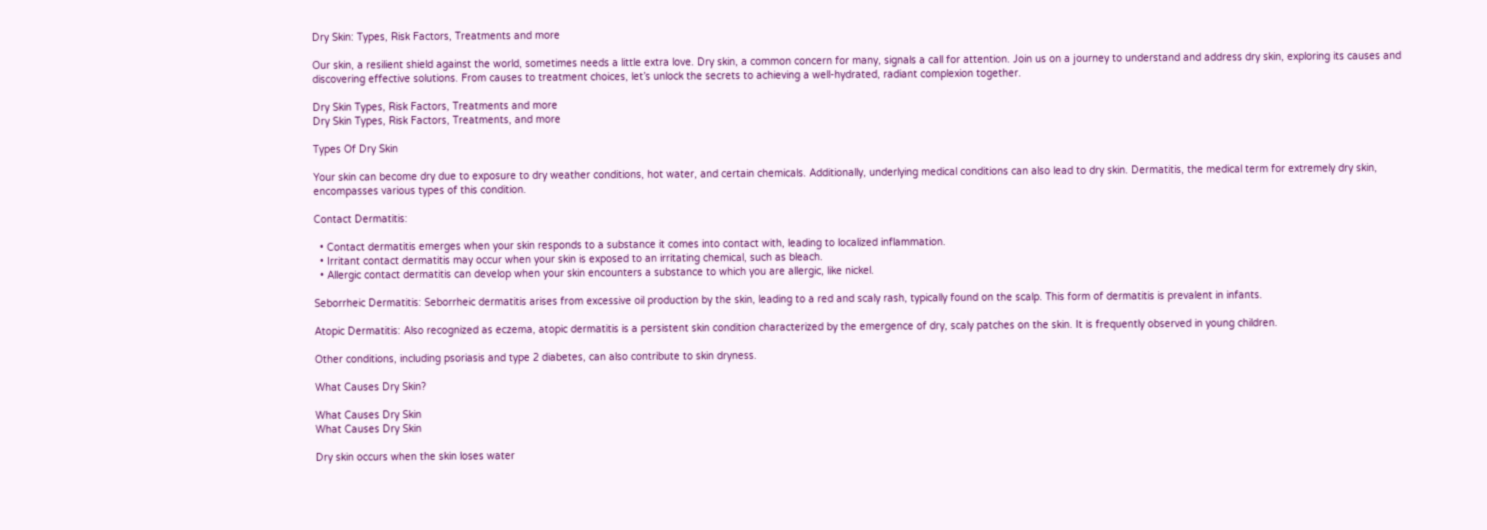Dry Skin: Types, Risk Factors, Treatments and more

Our skin, a resilient shield against the world, sometimes needs a little extra love. Dry skin, a common concern for many, signals a call for attention. Join us on a journey to understand and address dry skin, exploring its causes and discovering effective solutions. From causes to treatment choices, let’s unlock the secrets to achieving a well-hydrated, radiant complexion together.

Dry Skin Types, Risk Factors, Treatments and more
Dry Skin Types, Risk Factors, Treatments, and more

Types Of Dry Skin

Your skin can become dry due to exposure to dry weather conditions, hot water, and certain chemicals. Additionally, underlying medical conditions can also lead to dry skin. Dermatitis, the medical term for extremely dry skin, encompasses various types of this condition.

Contact Dermatitis:

  • Contact dermatitis emerges when your skin responds to a substance it comes into contact with, leading to localized inflammation.
  • Irritant contact dermatitis may occur when your skin is exposed to an irritating chemical, such as bleach.
  • Allergic contact dermatitis can develop when your skin encounters a substance to which you are allergic, like nickel.

Seborrheic Dermatitis: Seborrheic dermatitis arises from excessive oil production by the skin, leading to a red and scaly rash, typically found on the scalp. This form of dermatitis is prevalent in infants.

Atopic Dermatitis: Also recognized as eczema, atopic dermatitis is a persistent skin condition characterized by the emergence of dry, scaly patches on the skin. It is frequently observed in young children.

Other conditions, including psoriasis and type 2 diabetes, can also contribute to skin dryness.

What Causes Dry Skin?

What Causes Dry Skin
What Causes Dry Skin

Dry skin occurs when the skin loses water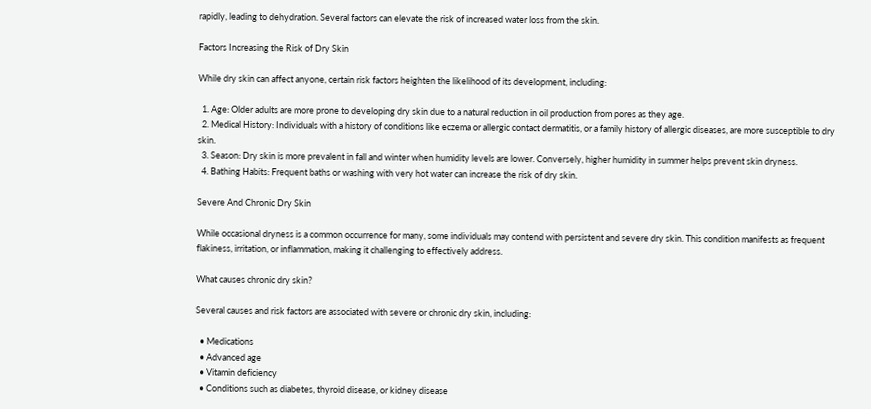rapidly, leading to dehydration. Several factors can elevate the risk of increased water loss from the skin.

Factors Increasing the Risk of Dry Skin

While dry skin can affect anyone, certain risk factors heighten the likelihood of its development, including:

  1. Age: Older adults are more prone to developing dry skin due to a natural reduction in oil production from pores as they age.
  2. Medical History: Individuals with a history of conditions like eczema or allergic contact dermatitis, or a family history of allergic diseases, are more susceptible to dry skin.
  3. Season: Dry skin is more prevalent in fall and winter when humidity levels are lower. Conversely, higher humidity in summer helps prevent skin dryness.
  4. Bathing Habits: Frequent baths or washing with very hot water can increase the risk of dry skin.

Severe And Chronic Dry Skin

While occasional dryness is a common occurrence for many, some individuals may contend with persistent and severe dry skin. This condition manifests as frequent flakiness, irritation, or inflammation, making it challenging to effectively address.

What causes chronic dry skin?

Several causes and risk factors are associated with severe or chronic dry skin, including:

  • Medications
  • Advanced age
  • Vitamin deficiency
  • Conditions such as diabetes, thyroid disease, or kidney disease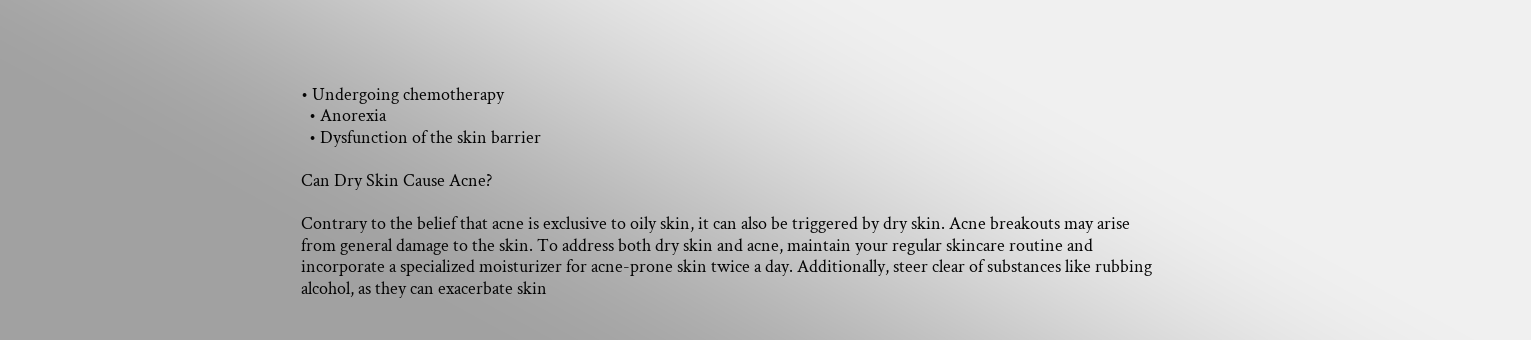• Undergoing chemotherapy
  • Anorexia
  • Dysfunction of the skin barrier

Can Dry Skin Cause Acne?

Contrary to the belief that acne is exclusive to oily skin, it can also be triggered by dry skin. Acne breakouts may arise from general damage to the skin. To address both dry skin and acne, maintain your regular skincare routine and incorporate a specialized moisturizer for acne-prone skin twice a day. Additionally, steer clear of substances like rubbing alcohol, as they can exacerbate skin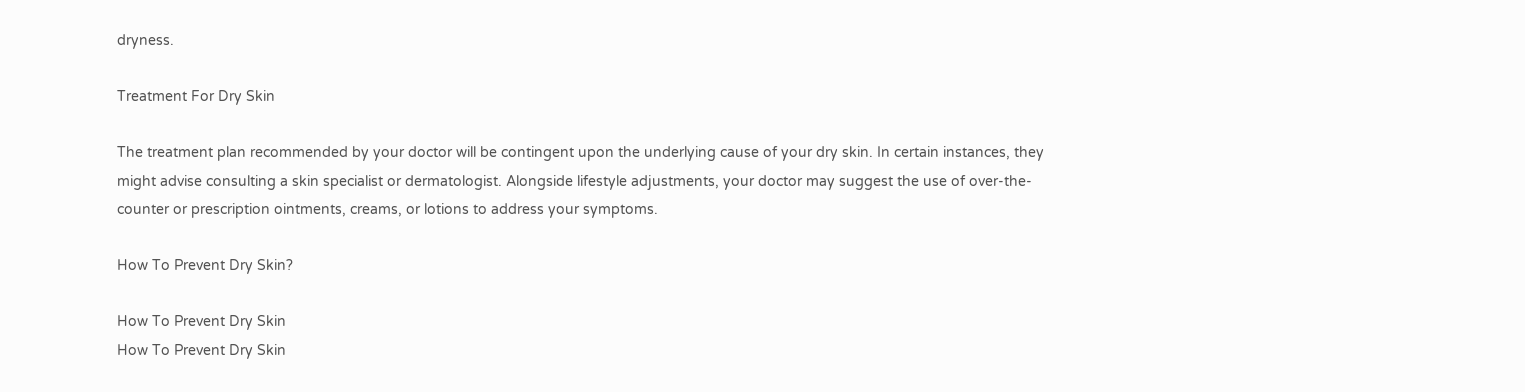dryness.

Treatment For Dry Skin

The treatment plan recommended by your doctor will be contingent upon the underlying cause of your dry skin. In certain instances, they might advise consulting a skin specialist or dermatologist. Alongside lifestyle adjustments, your doctor may suggest the use of over-the-counter or prescription ointments, creams, or lotions to address your symptoms.

How To Prevent Dry Skin?

How To Prevent Dry Skin
How To Prevent Dry Skin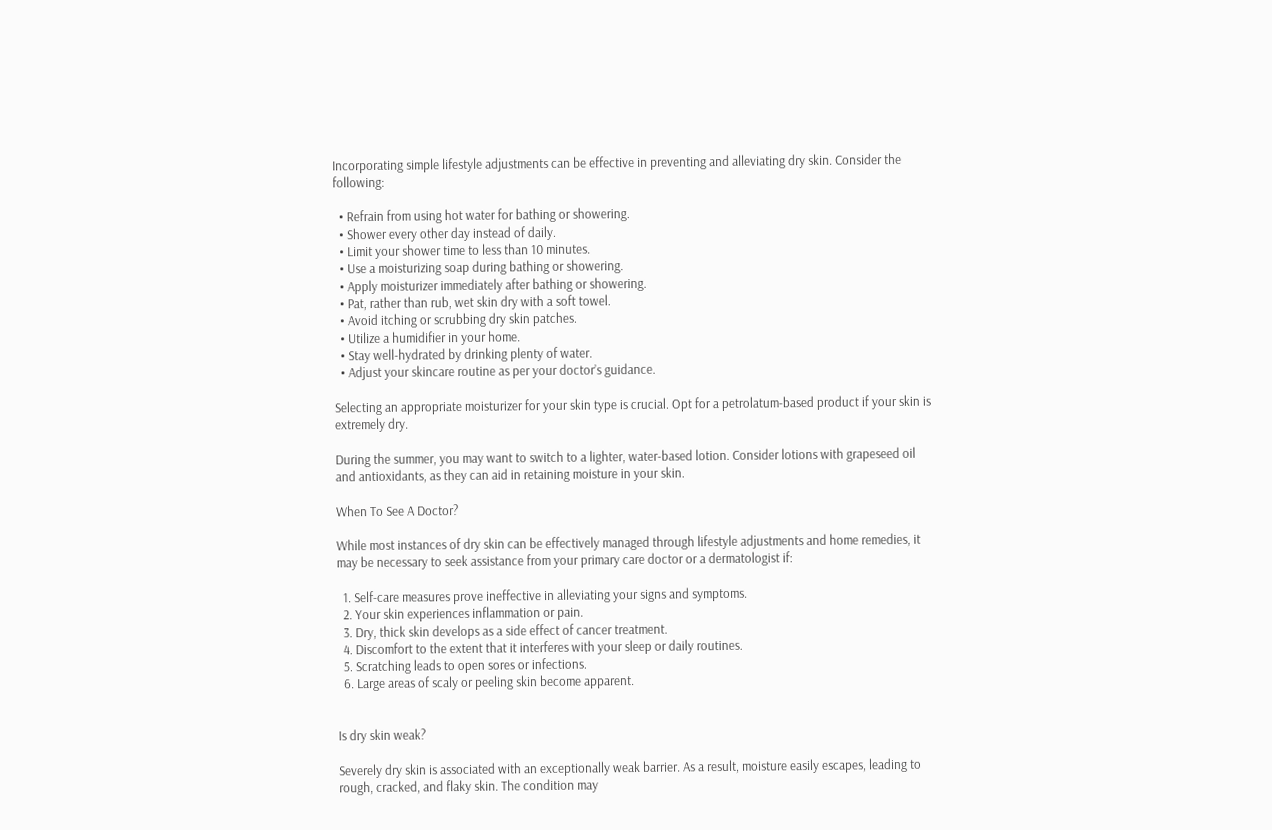Incorporating simple lifestyle adjustments can be effective in preventing and alleviating dry skin. Consider the following:

  • Refrain from using hot water for bathing or showering.
  • Shower every other day instead of daily.
  • Limit your shower time to less than 10 minutes.
  • Use a moisturizing soap during bathing or showering.
  • Apply moisturizer immediately after bathing or showering.
  • Pat, rather than rub, wet skin dry with a soft towel.
  • Avoid itching or scrubbing dry skin patches.
  • Utilize a humidifier in your home.
  • Stay well-hydrated by drinking plenty of water.
  • Adjust your skincare routine as per your doctor’s guidance.

Selecting an appropriate moisturizer for your skin type is crucial. Opt for a petrolatum-based product if your skin is extremely dry.

During the summer, you may want to switch to a lighter, water-based lotion. Consider lotions with grapeseed oil and antioxidants, as they can aid in retaining moisture in your skin.

When To See A Doctor?

While most instances of dry skin can be effectively managed through lifestyle adjustments and home remedies, it may be necessary to seek assistance from your primary care doctor or a dermatologist if:

  1. Self-care measures prove ineffective in alleviating your signs and symptoms.
  2. Your skin experiences inflammation or pain.
  3. Dry, thick skin develops as a side effect of cancer treatment.
  4. Discomfort to the extent that it interferes with your sleep or daily routines.
  5. Scratching leads to open sores or infections.
  6. Large areas of scaly or peeling skin become apparent.


Is dry skin weak?

Severely dry skin is associated with an exceptionally weak barrier. As a result, moisture easily escapes, leading to rough, cracked, and flaky skin. The condition may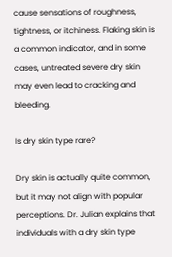cause sensations of roughness, tightness, or itchiness. Flaking skin is a common indicator, and in some cases, untreated severe dry skin may even lead to cracking and bleeding.

Is dry skin type rare?

Dry skin is actually quite common, but it may not align with popular perceptions. Dr. Julian explains that individuals with a dry skin type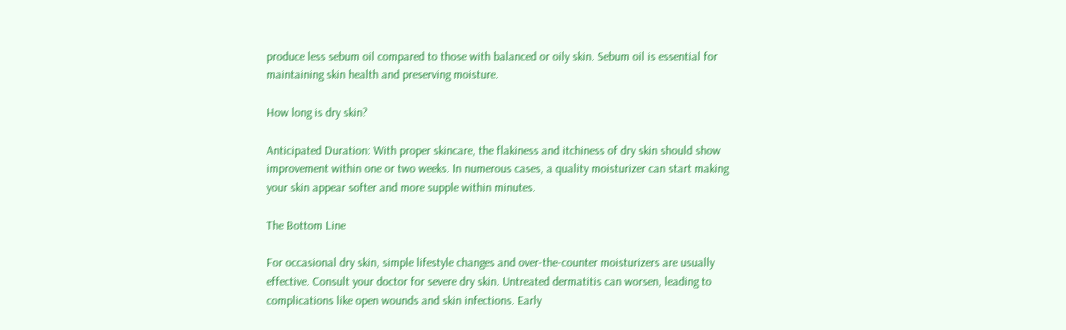produce less sebum oil compared to those with balanced or oily skin. Sebum oil is essential for maintaining skin health and preserving moisture.

How long is dry skin?

Anticipated Duration: With proper skincare, the flakiness and itchiness of dry skin should show improvement within one or two weeks. In numerous cases, a quality moisturizer can start making your skin appear softer and more supple within minutes.

The Bottom Line

For occasional dry skin, simple lifestyle changes and over-the-counter moisturizers are usually effective. Consult your doctor for severe dry skin. Untreated dermatitis can worsen, leading to complications like open wounds and skin infections. Early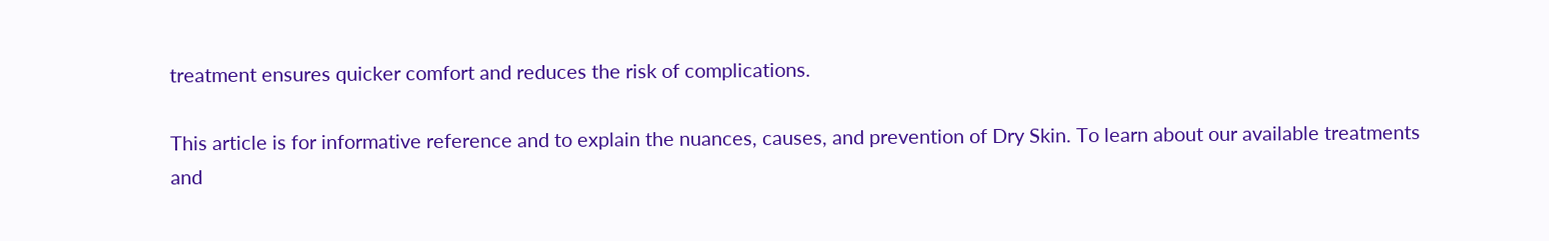treatment ensures quicker comfort and reduces the risk of complications.

This article is for informative reference and to explain the nuances, causes, and prevention of Dry Skin. To learn about our available treatments and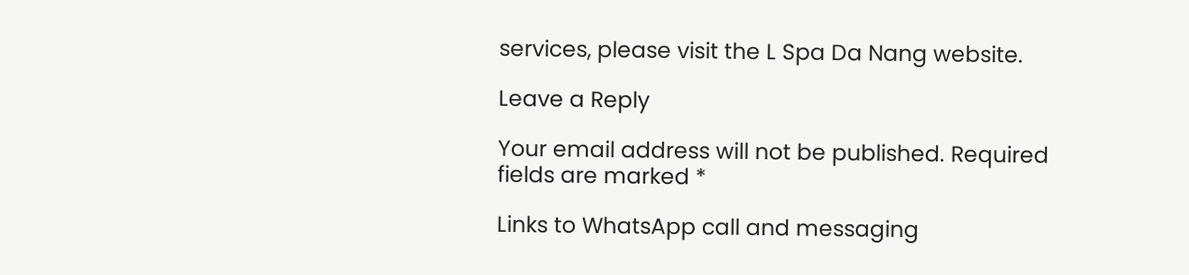services, please visit the L Spa Da Nang website.

Leave a Reply

Your email address will not be published. Required fields are marked *

Links to WhatsApp call and messaging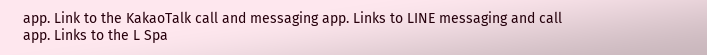app. Link to the KakaoTalk call and messaging app. Links to LINE messaging and call app. Links to the L Spa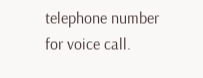telephone number for voice call.